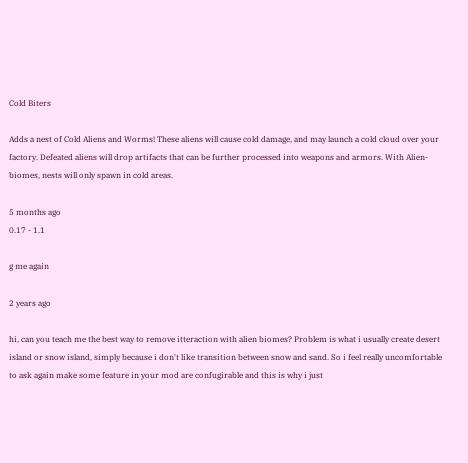Cold Biters

Adds a nest of Cold Aliens and Worms! These aliens will cause cold damage, and may launch a cold cloud over your factory. Defeated aliens will drop artifacts that can be further processed into weapons and armors. With Alien-biomes, nests will only spawn in cold areas.

5 months ago
0.17 - 1.1

g me again

2 years ago

hi, can you teach me the best way to remove itteraction with alien biomes? Problem is what i usually create desert island or snow island, simply because i don't like transition between snow and sand. So i feel really uncomfortable to ask again make some feature in your mod are confugirable and this is why i just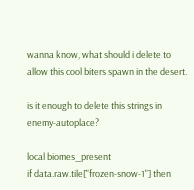wanna know, what should i delete to allow this cool biters spawn in the desert.

is it enough to delete this strings in enemy-autoplace?

local biomes_present
if data.raw.tile["frozen-snow-1"] then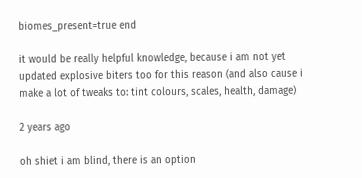biomes_present=true end

it would be really helpful knowledge, because i am not yet updated explosive biters too for this reason (and also cause i make a lot of tweaks to: tint colours, scales, health, damage)

2 years ago

oh shiet i am blind, there is an option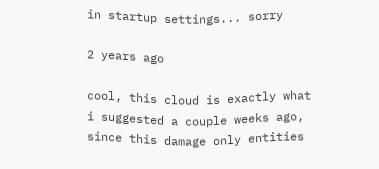in startup settings... sorry

2 years ago

cool, this cloud is exactly what i suggested a couple weeks ago, since this damage only entities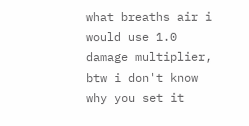what breaths air i would use 1.0 damage multiplier, btw i don't know why you set it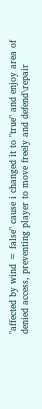"affected by wind = false" cause i changed it to "true" and enjoy area of denied access, preventing player to move freely and defend\repair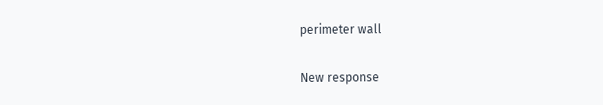perimeter wall

New response